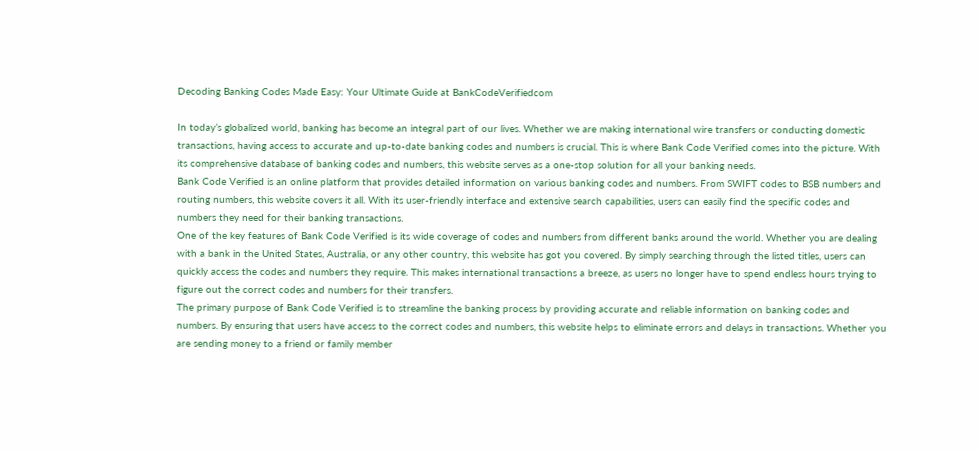Decoding Banking Codes Made Easy: Your Ultimate Guide at BankCodeVerifiedcom

In today’s globalized world, banking has become an integral part of our lives. Whether we are making international wire transfers or conducting domestic transactions, having access to accurate and up-to-date banking codes and numbers is crucial. This is where Bank Code Verified comes into the picture. With its comprehensive database of banking codes and numbers, this website serves as a one-stop solution for all your banking needs.
Bank Code Verified is an online platform that provides detailed information on various banking codes and numbers. From SWIFT codes to BSB numbers and routing numbers, this website covers it all. With its user-friendly interface and extensive search capabilities, users can easily find the specific codes and numbers they need for their banking transactions.
One of the key features of Bank Code Verified is its wide coverage of codes and numbers from different banks around the world. Whether you are dealing with a bank in the United States, Australia, or any other country, this website has got you covered. By simply searching through the listed titles, users can quickly access the codes and numbers they require. This makes international transactions a breeze, as users no longer have to spend endless hours trying to figure out the correct codes and numbers for their transfers.
The primary purpose of Bank Code Verified is to streamline the banking process by providing accurate and reliable information on banking codes and numbers. By ensuring that users have access to the correct codes and numbers, this website helps to eliminate errors and delays in transactions. Whether you are sending money to a friend or family member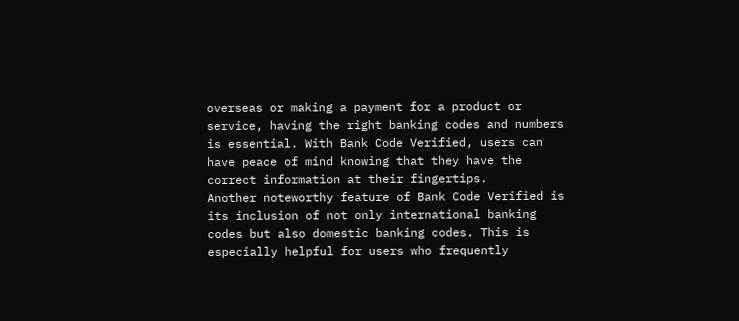overseas or making a payment for a product or service, having the right banking codes and numbers is essential. With Bank Code Verified, users can have peace of mind knowing that they have the correct information at their fingertips.
Another noteworthy feature of Bank Code Verified is its inclusion of not only international banking codes but also domestic banking codes. This is especially helpful for users who frequently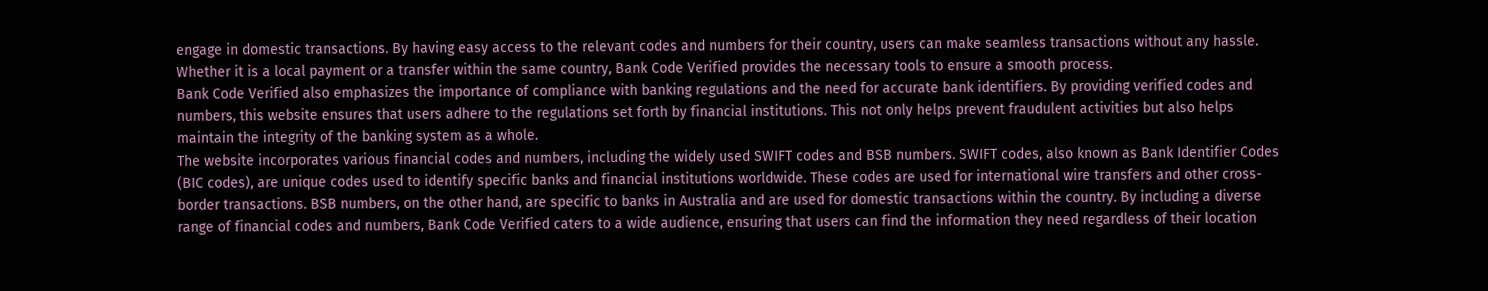engage in domestic transactions. By having easy access to the relevant codes and numbers for their country, users can make seamless transactions without any hassle. Whether it is a local payment or a transfer within the same country, Bank Code Verified provides the necessary tools to ensure a smooth process.
Bank Code Verified also emphasizes the importance of compliance with banking regulations and the need for accurate bank identifiers. By providing verified codes and numbers, this website ensures that users adhere to the regulations set forth by financial institutions. This not only helps prevent fraudulent activities but also helps maintain the integrity of the banking system as a whole.
The website incorporates various financial codes and numbers, including the widely used SWIFT codes and BSB numbers. SWIFT codes, also known as Bank Identifier Codes (BIC codes), are unique codes used to identify specific banks and financial institutions worldwide. These codes are used for international wire transfers and other cross-border transactions. BSB numbers, on the other hand, are specific to banks in Australia and are used for domestic transactions within the country. By including a diverse range of financial codes and numbers, Bank Code Verified caters to a wide audience, ensuring that users can find the information they need regardless of their location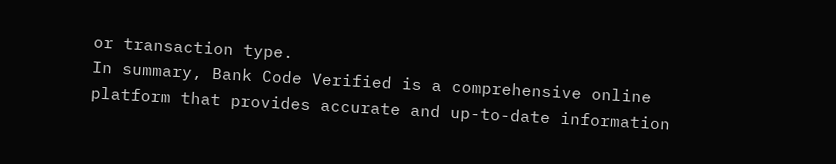or transaction type.
In summary, Bank Code Verified is a comprehensive online platform that provides accurate and up-to-date information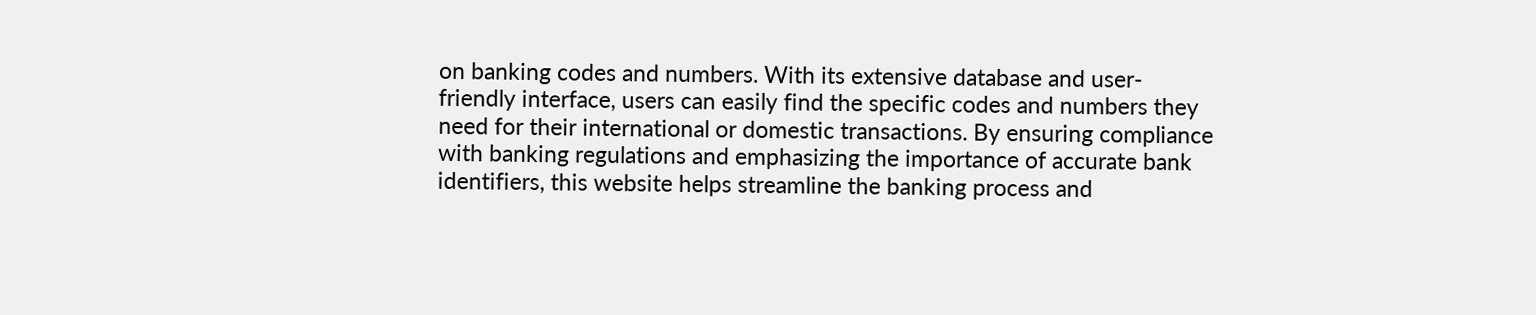on banking codes and numbers. With its extensive database and user-friendly interface, users can easily find the specific codes and numbers they need for their international or domestic transactions. By ensuring compliance with banking regulations and emphasizing the importance of accurate bank identifiers, this website helps streamline the banking process and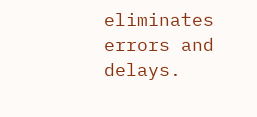eliminates errors and delays.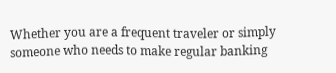Whether you are a frequent traveler or simply someone who needs to make regular banking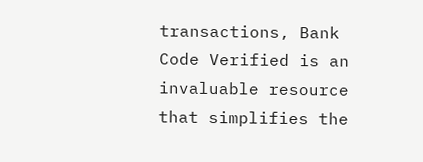transactions, Bank Code Verified is an invaluable resource that simplifies the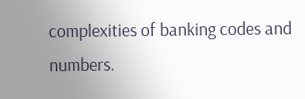complexities of banking codes and numbers.